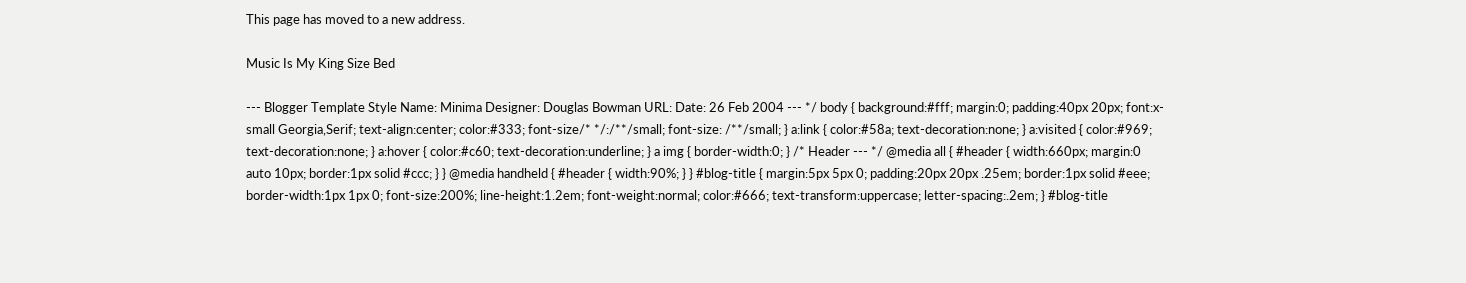This page has moved to a new address.

Music Is My King Size Bed

--- Blogger Template Style Name: Minima Designer: Douglas Bowman URL: Date: 26 Feb 2004 --- */ body { background:#fff; margin:0; padding:40px 20px; font:x-small Georgia,Serif; text-align:center; color:#333; font-size/* */:/**/small; font-size: /**/small; } a:link { color:#58a; text-decoration:none; } a:visited { color:#969; text-decoration:none; } a:hover { color:#c60; text-decoration:underline; } a img { border-width:0; } /* Header --- */ @media all { #header { width:660px; margin:0 auto 10px; border:1px solid #ccc; } } @media handheld { #header { width:90%; } } #blog-title { margin:5px 5px 0; padding:20px 20px .25em; border:1px solid #eee; border-width:1px 1px 0; font-size:200%; line-height:1.2em; font-weight:normal; color:#666; text-transform:uppercase; letter-spacing:.2em; } #blog-title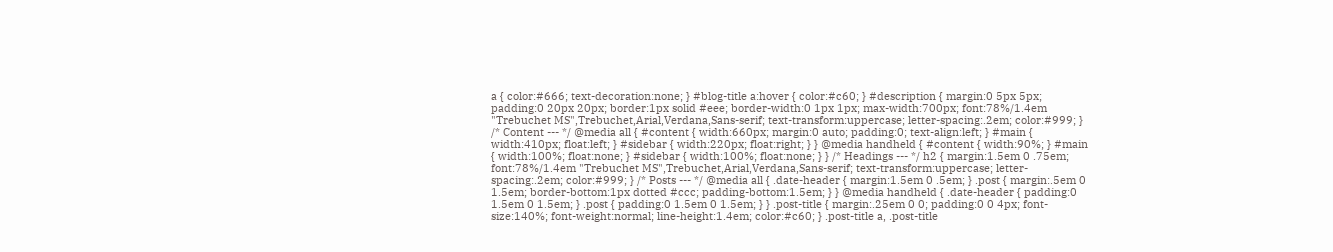a { color:#666; text-decoration:none; } #blog-title a:hover { color:#c60; } #description { margin:0 5px 5px; padding:0 20px 20px; border:1px solid #eee; border-width:0 1px 1px; max-width:700px; font:78%/1.4em "Trebuchet MS",Trebuchet,Arial,Verdana,Sans-serif; text-transform:uppercase; letter-spacing:.2em; color:#999; } /* Content --- */ @media all { #content { width:660px; margin:0 auto; padding:0; text-align:left; } #main { width:410px; float:left; } #sidebar { width:220px; float:right; } } @media handheld { #content { width:90%; } #main { width:100%; float:none; } #sidebar { width:100%; float:none; } } /* Headings --- */ h2 { margin:1.5em 0 .75em; font:78%/1.4em "Trebuchet MS",Trebuchet,Arial,Verdana,Sans-serif; text-transform:uppercase; letter-spacing:.2em; color:#999; } /* Posts --- */ @media all { .date-header { margin:1.5em 0 .5em; } .post { margin:.5em 0 1.5em; border-bottom:1px dotted #ccc; padding-bottom:1.5em; } } @media handheld { .date-header { padding:0 1.5em 0 1.5em; } .post { padding:0 1.5em 0 1.5em; } } .post-title { margin:.25em 0 0; padding:0 0 4px; font-size:140%; font-weight:normal; line-height:1.4em; color:#c60; } .post-title a, .post-title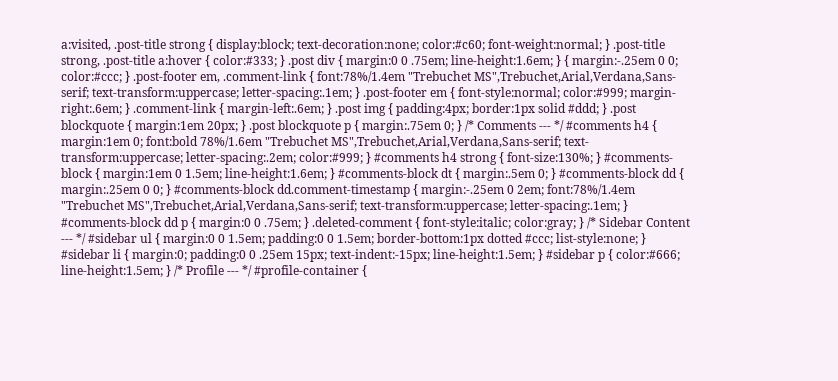a:visited, .post-title strong { display:block; text-decoration:none; color:#c60; font-weight:normal; } .post-title strong, .post-title a:hover { color:#333; } .post div { margin:0 0 .75em; line-height:1.6em; } { margin:-.25em 0 0; color:#ccc; } .post-footer em, .comment-link { font:78%/1.4em "Trebuchet MS",Trebuchet,Arial,Verdana,Sans-serif; text-transform:uppercase; letter-spacing:.1em; } .post-footer em { font-style:normal; color:#999; margin-right:.6em; } .comment-link { margin-left:.6em; } .post img { padding:4px; border:1px solid #ddd; } .post blockquote { margin:1em 20px; } .post blockquote p { margin:.75em 0; } /* Comments --- */ #comments h4 { margin:1em 0; font:bold 78%/1.6em "Trebuchet MS",Trebuchet,Arial,Verdana,Sans-serif; text-transform:uppercase; letter-spacing:.2em; color:#999; } #comments h4 strong { font-size:130%; } #comments-block { margin:1em 0 1.5em; line-height:1.6em; } #comments-block dt { margin:.5em 0; } #comments-block dd { margin:.25em 0 0; } #comments-block dd.comment-timestamp { margin:-.25em 0 2em; font:78%/1.4em "Trebuchet MS",Trebuchet,Arial,Verdana,Sans-serif; text-transform:uppercase; letter-spacing:.1em; } #comments-block dd p { margin:0 0 .75em; } .deleted-comment { font-style:italic; color:gray; } /* Sidebar Content --- */ #sidebar ul { margin:0 0 1.5em; padding:0 0 1.5em; border-bottom:1px dotted #ccc; list-style:none; } #sidebar li { margin:0; padding:0 0 .25em 15px; text-indent:-15px; line-height:1.5em; } #sidebar p { color:#666; line-height:1.5em; } /* Profile --- */ #profile-container {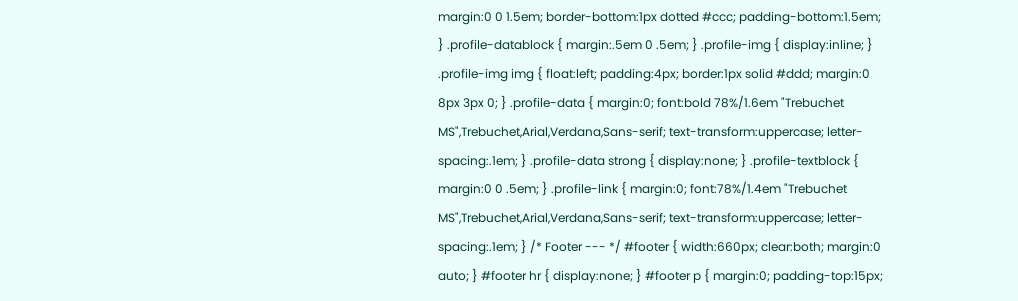margin:0 0 1.5em; border-bottom:1px dotted #ccc; padding-bottom:1.5em; } .profile-datablock { margin:.5em 0 .5em; } .profile-img { display:inline; } .profile-img img { float:left; padding:4px; border:1px solid #ddd; margin:0 8px 3px 0; } .profile-data { margin:0; font:bold 78%/1.6em "Trebuchet MS",Trebuchet,Arial,Verdana,Sans-serif; text-transform:uppercase; letter-spacing:.1em; } .profile-data strong { display:none; } .profile-textblock { margin:0 0 .5em; } .profile-link { margin:0; font:78%/1.4em "Trebuchet MS",Trebuchet,Arial,Verdana,Sans-serif; text-transform:uppercase; letter-spacing:.1em; } /* Footer --- */ #footer { width:660px; clear:both; margin:0 auto; } #footer hr { display:none; } #footer p { margin:0; padding-top:15px;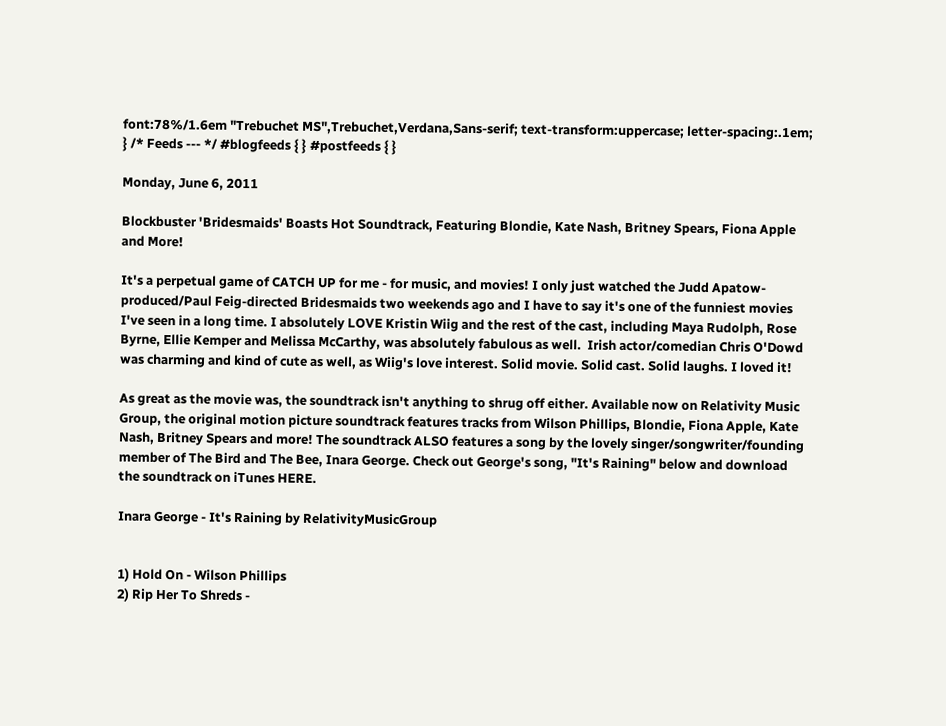font:78%/1.6em "Trebuchet MS",Trebuchet,Verdana,Sans-serif; text-transform:uppercase; letter-spacing:.1em; } /* Feeds --- */ #blogfeeds { } #postfeeds { }

Monday, June 6, 2011

Blockbuster 'Bridesmaids' Boasts Hot Soundtrack, Featuring Blondie, Kate Nash, Britney Spears, Fiona Apple and More!

It's a perpetual game of CATCH UP for me - for music, and movies! I only just watched the Judd Apatow-produced/Paul Feig-directed Bridesmaids two weekends ago and I have to say it's one of the funniest movies I've seen in a long time. I absolutely LOVE Kristin Wiig and the rest of the cast, including Maya Rudolph, Rose Byrne, Ellie Kemper and Melissa McCarthy, was absolutely fabulous as well.  Irish actor/comedian Chris O'Dowd was charming and kind of cute as well, as Wiig's love interest. Solid movie. Solid cast. Solid laughs. I loved it!

As great as the movie was, the soundtrack isn't anything to shrug off either. Available now on Relativity Music Group, the original motion picture soundtrack features tracks from Wilson Phillips, Blondie, Fiona Apple, Kate Nash, Britney Spears and more! The soundtrack ALSO features a song by the lovely singer/songwriter/founding member of The Bird and The Bee, Inara George. Check out George's song, "It's Raining" below and download the soundtrack on iTunes HERE.

Inara George - It's Raining by RelativityMusicGroup


1) Hold On - Wilson Phillips
2) Rip Her To Shreds -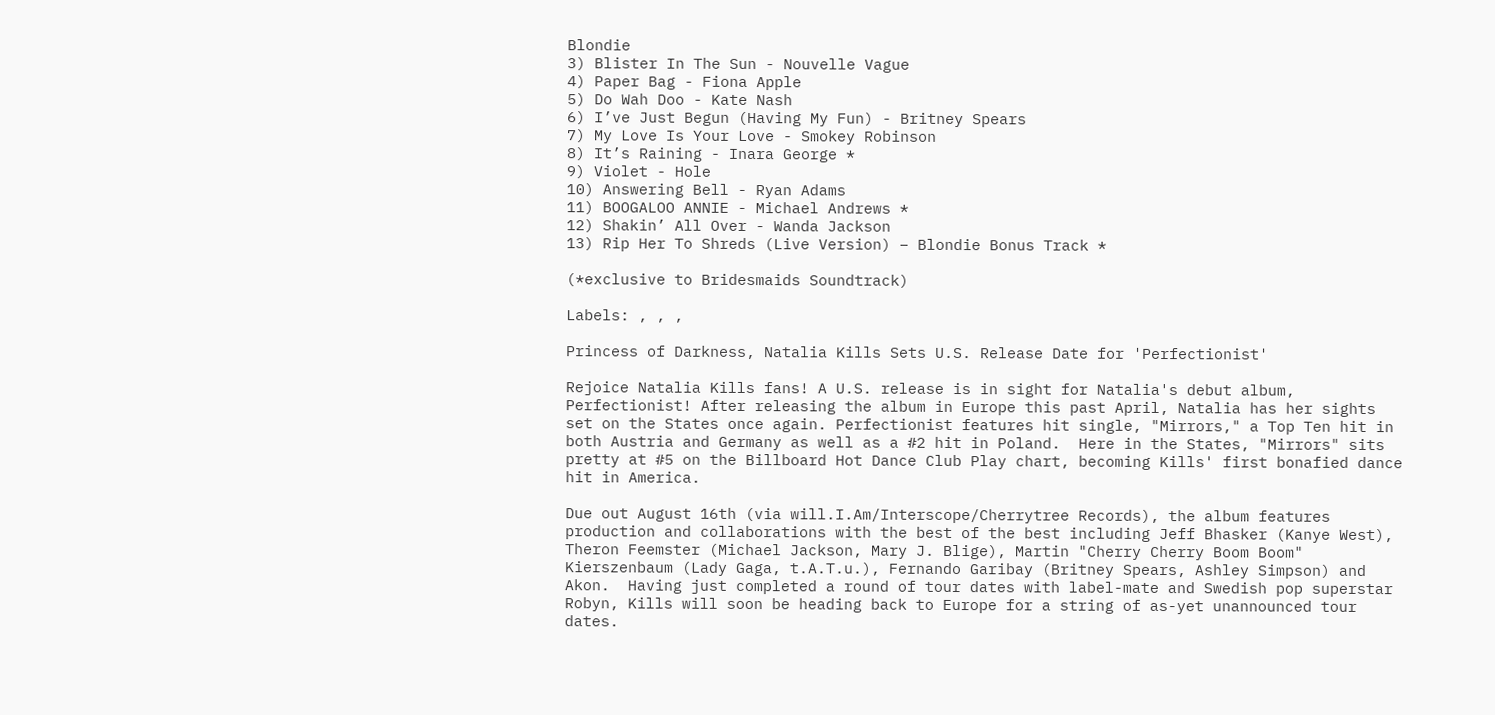Blondie
3) Blister In The Sun - Nouvelle Vague
4) Paper Bag - Fiona Apple
5) Do Wah Doo - Kate Nash
6) I’ve Just Begun (Having My Fun) - Britney Spears
7) My Love Is Your Love - Smokey Robinson
8) It’s Raining - Inara George *
9) Violet - Hole
10) Answering Bell - Ryan Adams
11) BOOGALOO ANNIE - Michael Andrews *
12) Shakin’ All Over - Wanda Jackson
13) Rip Her To Shreds (Live Version) – Blondie Bonus Track *

(*exclusive to Bridesmaids Soundtrack)

Labels: , , ,

Princess of Darkness, Natalia Kills Sets U.S. Release Date for 'Perfectionist'

Rejoice Natalia Kills fans! A U.S. release is in sight for Natalia's debut album, Perfectionist! After releasing the album in Europe this past April, Natalia has her sights set on the States once again. Perfectionist features hit single, "Mirrors," a Top Ten hit in both Austria and Germany as well as a #2 hit in Poland.  Here in the States, "Mirrors" sits pretty at #5 on the Billboard Hot Dance Club Play chart, becoming Kills' first bonafied dance hit in America.

Due out August 16th (via will.I.Am/Interscope/Cherrytree Records), the album features production and collaborations with the best of the best including Jeff Bhasker (Kanye West), Theron Feemster (Michael Jackson, Mary J. Blige), Martin "Cherry Cherry Boom Boom" Kierszenbaum (Lady Gaga, t.A.T.u.), Fernando Garibay (Britney Spears, Ashley Simpson) and Akon.  Having just completed a round of tour dates with label-mate and Swedish pop superstar Robyn, Kills will soon be heading back to Europe for a string of as-yet unannounced tour dates.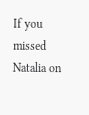If you missed Natalia on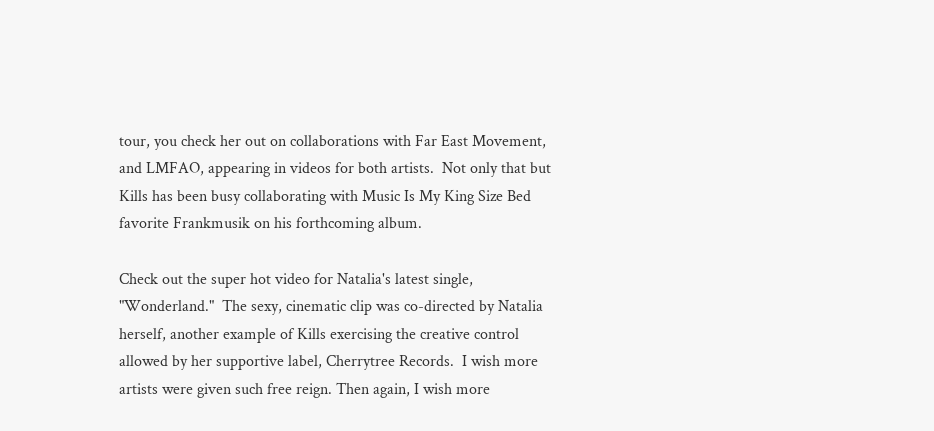tour, you check her out on collaborations with Far East Movement, and LMFAO, appearing in videos for both artists.  Not only that but Kills has been busy collaborating with Music Is My King Size Bed favorite Frankmusik on his forthcoming album.

Check out the super hot video for Natalia's latest single, "Wonderland."  The sexy, cinematic clip was co-directed by Natalia herself, another example of Kills exercising the creative control allowed by her supportive label, Cherrytree Records.  I wish more artists were given such free reign. Then again, I wish more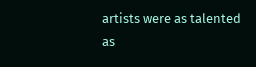artists were as talented as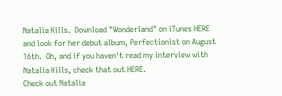Natalia Kills.  Download "Wonderland" on iTunes HERE and look for her debut album, Perfectionist on August 16th.  Oh, and if you haven't read my interview with Natalia Kills, check that out HERE.
Check out Natalia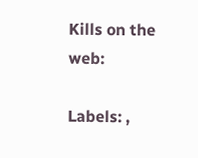Kills on the web:

Labels: ,